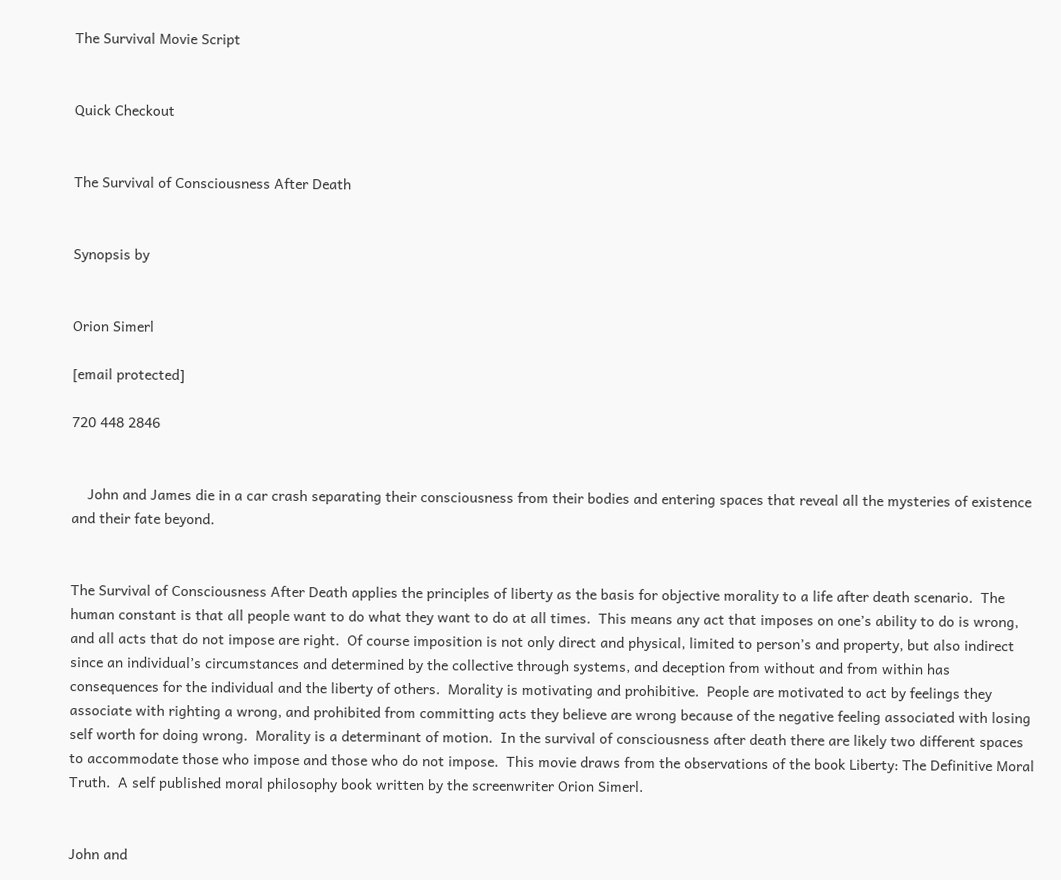The Survival Movie Script


Quick Checkout


The Survival of Consciousness After Death


Synopsis by


Orion Simerl

[email protected]

720 448 2846


    John and James die in a car crash separating their consciousness from their bodies and entering spaces that reveal all the mysteries of existence and their fate beyond.


The Survival of Consciousness After Death applies the principles of liberty as the basis for objective morality to a life after death scenario.  The human constant is that all people want to do what they want to do at all times.  This means any act that imposes on one’s ability to do is wrong, and all acts that do not impose are right.  Of course imposition is not only direct and physical, limited to person’s and property, but also indirect since an individual’s circumstances and determined by the collective through systems, and deception from without and from within has consequences for the individual and the liberty of others.  Morality is motivating and prohibitive.  People are motivated to act by feelings they associate with righting a wrong, and prohibited from committing acts they believe are wrong because of the negative feeling associated with losing self worth for doing wrong.  Morality is a determinant of motion.  In the survival of consciousness after death there are likely two different spaces to accommodate those who impose and those who do not impose.  This movie draws from the observations of the book Liberty: The Definitive Moral Truth.  A self published moral philosophy book written by the screenwriter Orion Simerl.


John and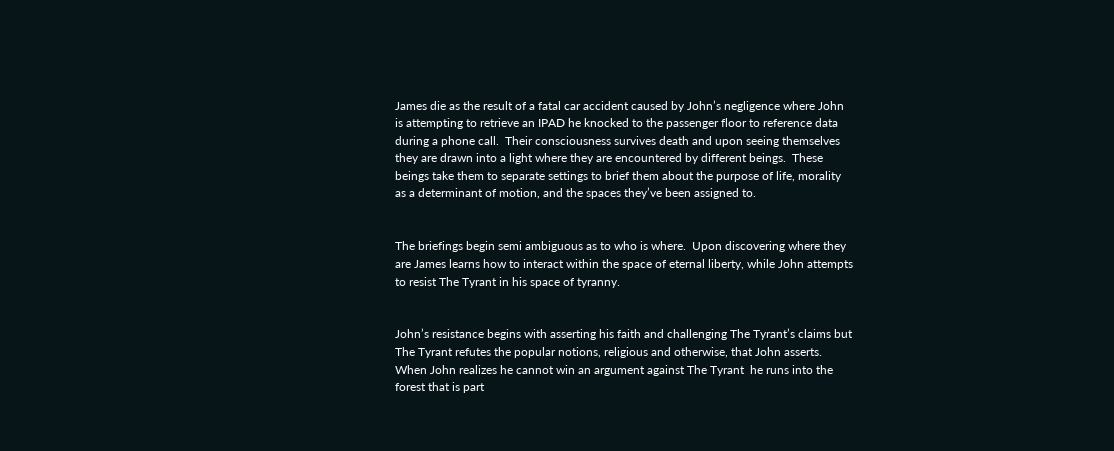James die as the result of a fatal car accident caused by John’s negligence where John is attempting to retrieve an IPAD he knocked to the passenger floor to reference data during a phone call.  Their consciousness survives death and upon seeing themselves they are drawn into a light where they are encountered by different beings.  These beings take them to separate settings to brief them about the purpose of life, morality as a determinant of motion, and the spaces they’ve been assigned to.


The briefings begin semi ambiguous as to who is where.  Upon discovering where they are James learns how to interact within the space of eternal liberty, while John attempts to resist The Tyrant in his space of tyranny.


John’s resistance begins with asserting his faith and challenging The Tyrant’s claims but The Tyrant refutes the popular notions, religious and otherwise, that John asserts.  When John realizes he cannot win an argument against The Tyrant  he runs into the forest that is part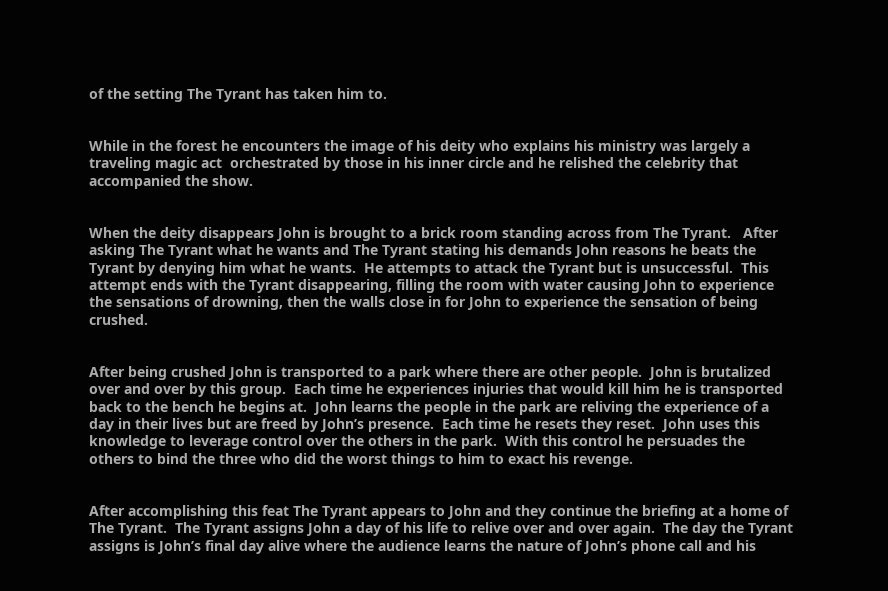of the setting The Tyrant has taken him to.


While in the forest he encounters the image of his deity who explains his ministry was largely a traveling magic act  orchestrated by those in his inner circle and he relished the celebrity that accompanied the show.


When the deity disappears John is brought to a brick room standing across from The Tyrant.   After asking The Tyrant what he wants and The Tyrant stating his demands John reasons he beats the Tyrant by denying him what he wants.  He attempts to attack the Tyrant but is unsuccessful.  This attempt ends with the Tyrant disappearing, filling the room with water causing John to experience the sensations of drowning, then the walls close in for John to experience the sensation of being crushed.


After being crushed John is transported to a park where there are other people.  John is brutalized over and over by this group.  Each time he experiences injuries that would kill him he is transported back to the bench he begins at.  John learns the people in the park are reliving the experience of a day in their lives but are freed by John’s presence.  Each time he resets they reset.  John uses this knowledge to leverage control over the others in the park.  With this control he persuades the others to bind the three who did the worst things to him to exact his revenge.


After accomplishing this feat The Tyrant appears to John and they continue the briefing at a home of The Tyrant.  The Tyrant assigns John a day of his life to relive over and over again.  The day the Tyrant assigns is John’s final day alive where the audience learns the nature of John’s phone call and his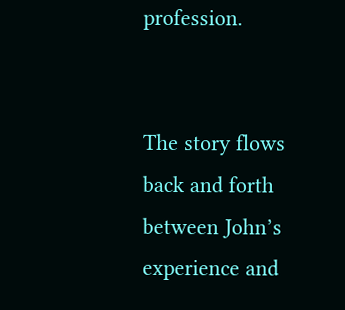profession.


The story flows back and forth between John’s experience and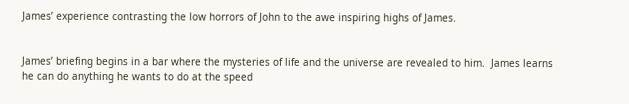James’ experience contrasting the low horrors of John to the awe inspiring highs of James.


James’ briefing begins in a bar where the mysteries of life and the universe are revealed to him.  James learns he can do anything he wants to do at the speed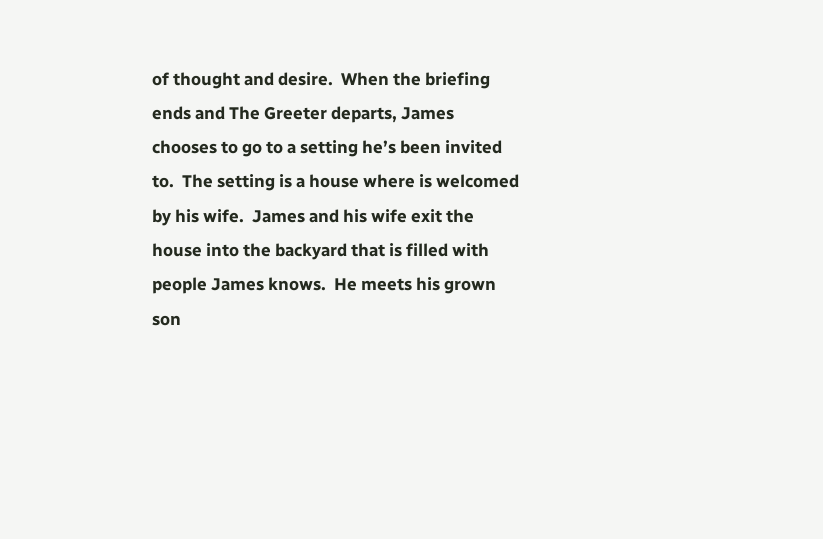of thought and desire.  When the briefing ends and The Greeter departs, James chooses to go to a setting he’s been invited to.  The setting is a house where is welcomed by his wife.  James and his wife exit the house into the backyard that is filled with people James knows.  He meets his grown son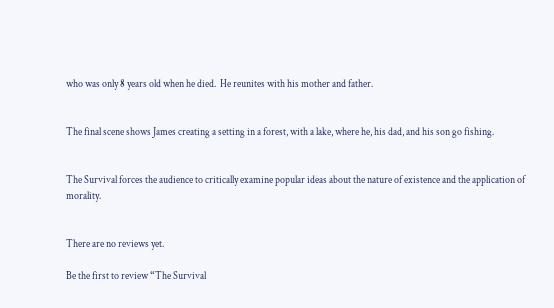who was only 8 years old when he died.  He reunites with his mother and father.


The final scene shows James creating a setting in a forest, with a lake, where he, his dad, and his son go fishing.


The Survival forces the audience to critically examine popular ideas about the nature of existence and the application of morality.


There are no reviews yet.

Be the first to review “The Survival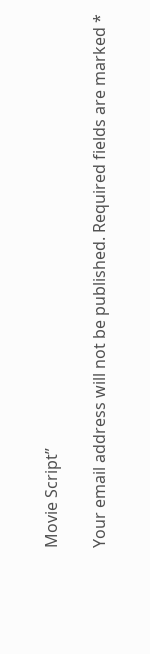Movie Script”

Your email address will not be published. Required fields are marked *